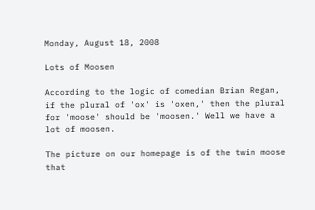Monday, August 18, 2008

Lots of Moosen

According to the logic of comedian Brian Regan, if the plural of 'ox' is 'oxen,' then the plural for 'moose' should be 'moosen.' Well we have a lot of moosen.

The picture on our homepage is of the twin moose that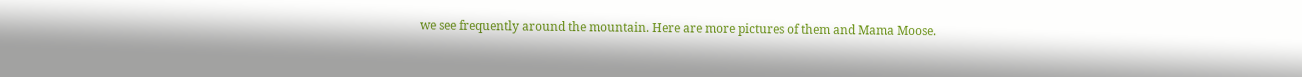we see frequently around the mountain. Here are more pictures of them and Mama Moose.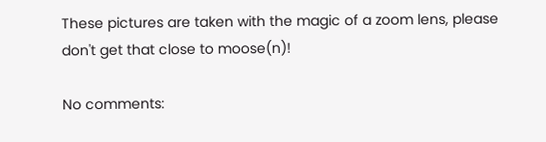These pictures are taken with the magic of a zoom lens, please don't get that close to moose(n)!

No comments: